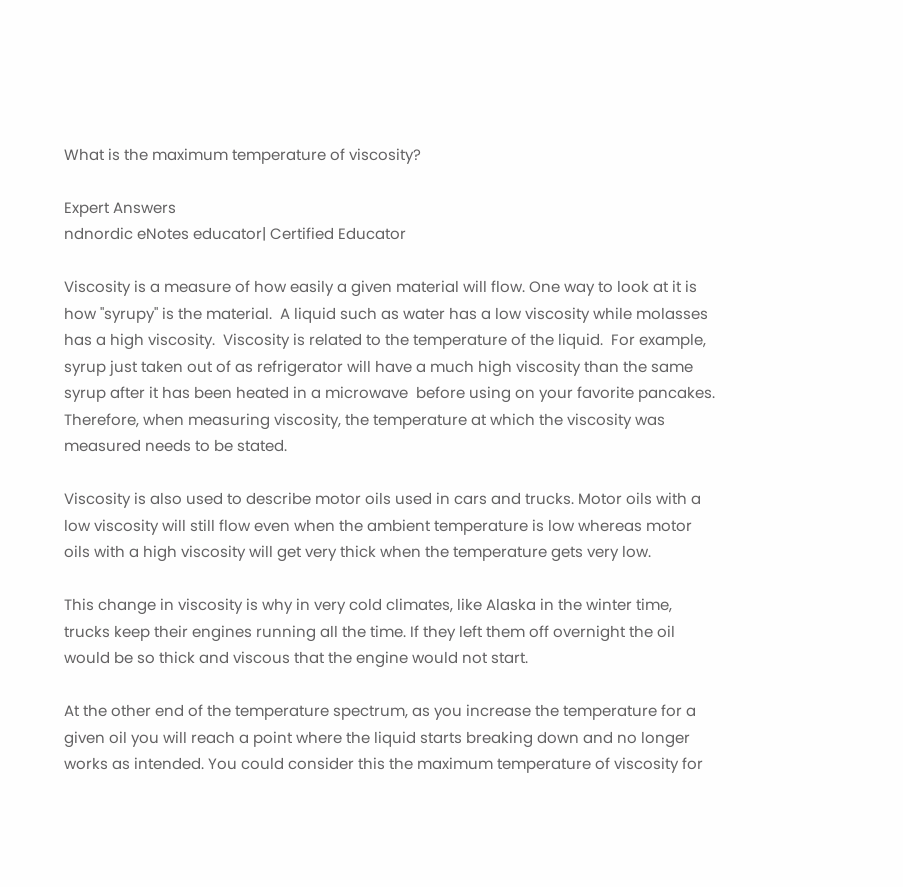What is the maximum temperature of viscosity?

Expert Answers
ndnordic eNotes educator| Certified Educator

Viscosity is a measure of how easily a given material will flow. One way to look at it is how "syrupy" is the material.  A liquid such as water has a low viscosity while molasses has a high viscosity.  Viscosity is related to the temperature of the liquid.  For example, syrup just taken out of as refrigerator will have a much high viscosity than the same syrup after it has been heated in a microwave  before using on your favorite pancakes.  Therefore, when measuring viscosity, the temperature at which the viscosity was measured needs to be stated.

Viscosity is also used to describe motor oils used in cars and trucks. Motor oils with a low viscosity will still flow even when the ambient temperature is low whereas motor oils with a high viscosity will get very thick when the temperature gets very low.

This change in viscosity is why in very cold climates, like Alaska in the winter time, trucks keep their engines running all the time. If they left them off overnight the oil would be so thick and viscous that the engine would not start.

At the other end of the temperature spectrum, as you increase the temperature for a given oil you will reach a point where the liquid starts breaking down and no longer works as intended. You could consider this the maximum temperature of viscosity for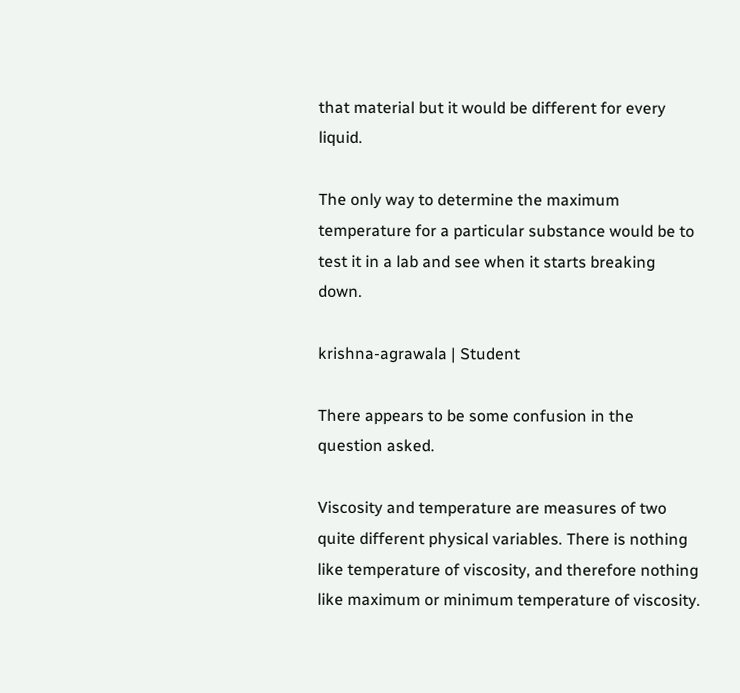that material but it would be different for every liquid.

The only way to determine the maximum temperature for a particular substance would be to test it in a lab and see when it starts breaking down.

krishna-agrawala | Student

There appears to be some confusion in the question asked.

Viscosity and temperature are measures of two quite different physical variables. There is nothing like temperature of viscosity, and therefore nothing like maximum or minimum temperature of viscosity.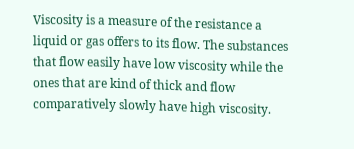Viscosity is a measure of the resistance a liquid or gas offers to its flow. The substances that flow easily have low viscosity while the ones that are kind of thick and flow comparatively slowly have high viscosity.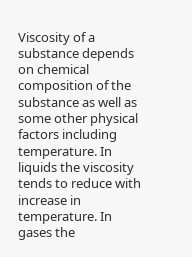Viscosity of a substance depends on chemical composition of the substance as well as some other physical factors including temperature. In liquids the viscosity tends to reduce with increase in temperature. In gases the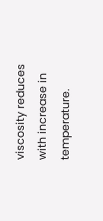viscosity reduces with increase in temperature.